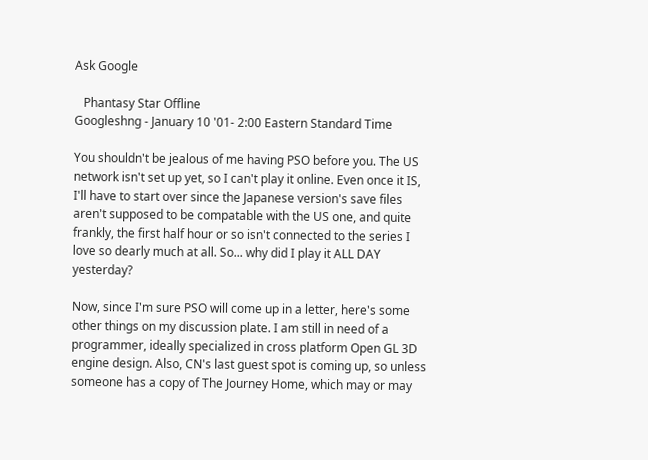Ask Google

   Phantasy Star Offline
Googleshng - January 10 '01- 2:00 Eastern Standard Time

You shouldn't be jealous of me having PSO before you. The US network isn't set up yet, so I can't play it online. Even once it IS, I'll have to start over since the Japanese version's save files aren't supposed to be compatable with the US one, and quite frankly, the first half hour or so isn't connected to the series I love so dearly much at all. So... why did I play it ALL DAY yesterday?

Now, since I'm sure PSO will come up in a letter, here's some other things on my discussion plate. I am still in need of a programmer, ideally specialized in cross platform Open GL 3D engine design. Also, CN's last guest spot is coming up, so unless someone has a copy of The Journey Home, which may or may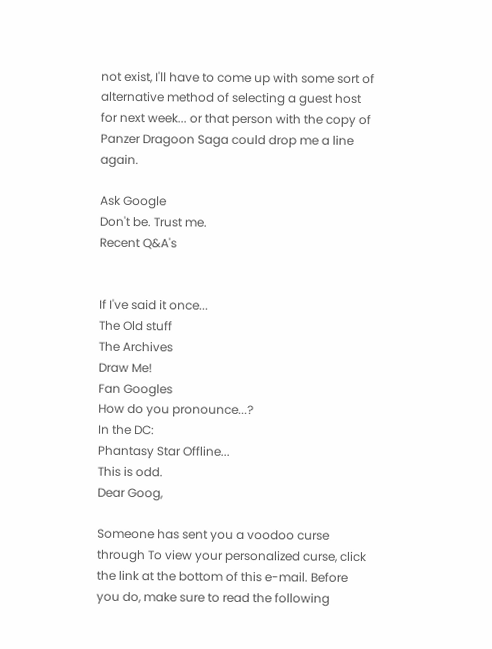not exist, I'll have to come up with some sort of alternative method of selecting a guest host for next week... or that person with the copy of Panzer Dragoon Saga could drop me a line again.

Ask Google
Don't be. Trust me.
Recent Q&A's


If I've said it once...
The Old stuff
The Archives
Draw Me!
Fan Googles
How do you pronounce...?
In the DC:
Phantasy Star Offline...
This is odd.
Dear Goog,

Someone has sent you a voodoo curse through To view your personalized curse, click the link at the bottom of this e-mail. Before you do, make sure to read the following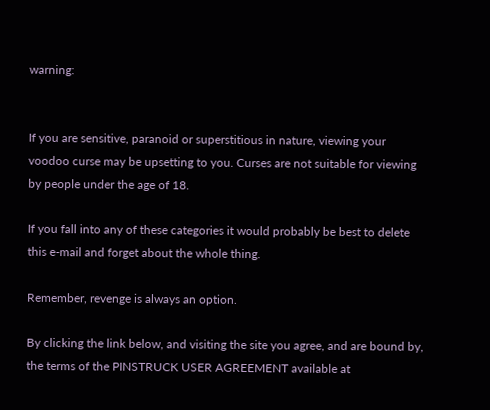warning:


If you are sensitive, paranoid or superstitious in nature, viewing your voodoo curse may be upsetting to you. Curses are not suitable for viewing by people under the age of 18.

If you fall into any of these categories it would probably be best to delete this e-mail and forget about the whole thing.

Remember, revenge is always an option.

By clicking the link below, and visiting the site you agree, and are bound by, the terms of the PINSTRUCK USER AGREEMENT available at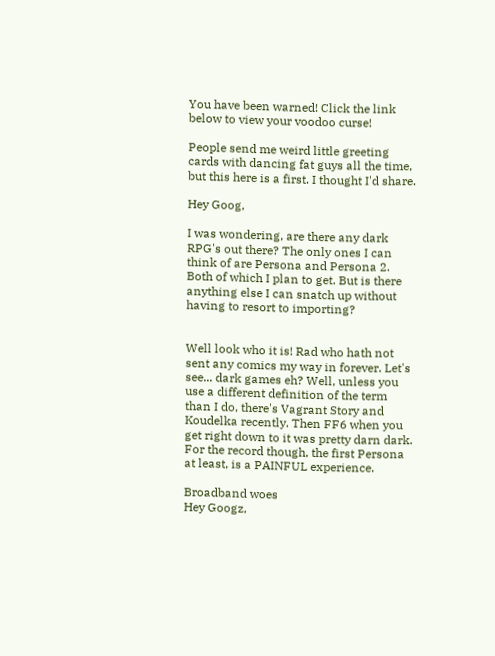You have been warned! Click the link below to view your voodoo curse!

People send me weird little greeting cards with dancing fat guys all the time, but this here is a first. I thought I'd share.

Hey Goog,

I was wondering, are there any dark RPG's out there? The only ones I can think of are Persona and Persona 2. Both of which I plan to get. But is there anything else I can snatch up without having to resort to importing?


Well look who it is! Rad who hath not sent any comics my way in forever. Let's see... dark games eh? Well, unless you use a different definition of the term than I do, there's Vagrant Story and Koudelka recently. Then FF6 when you get right down to it was pretty darn dark. For the record though, the first Persona at least, is a PAINFUL experience.

Broadband woes
Hey Googz,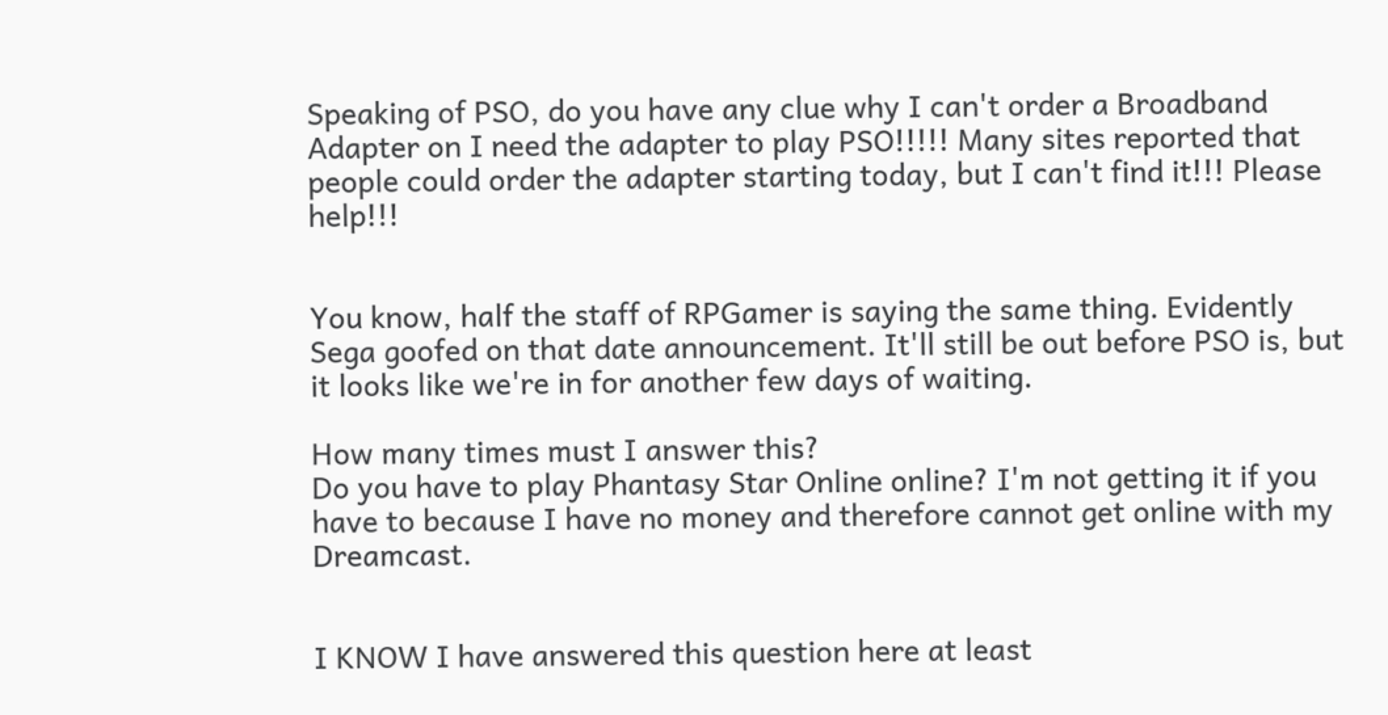Speaking of PSO, do you have any clue why I can't order a Broadband Adapter on I need the adapter to play PSO!!!!! Many sites reported that people could order the adapter starting today, but I can't find it!!! Please help!!!


You know, half the staff of RPGamer is saying the same thing. Evidently Sega goofed on that date announcement. It'll still be out before PSO is, but it looks like we're in for another few days of waiting.

How many times must I answer this?
Do you have to play Phantasy Star Online online? I'm not getting it if you have to because I have no money and therefore cannot get online with my Dreamcast.


I KNOW I have answered this question here at least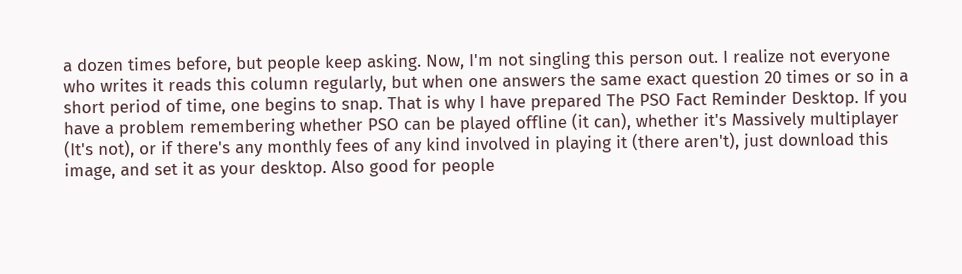a dozen times before, but people keep asking. Now, I'm not singling this person out. I realize not everyone who writes it reads this column regularly, but when one answers the same exact question 20 times or so in a short period of time, one begins to snap. That is why I have prepared The PSO Fact Reminder Desktop. If you have a problem remembering whether PSO can be played offline (it can), whether it's Massively multiplayer (It's not), or if there's any monthly fees of any kind involved in playing it (there aren't), just download this image, and set it as your desktop. Also good for people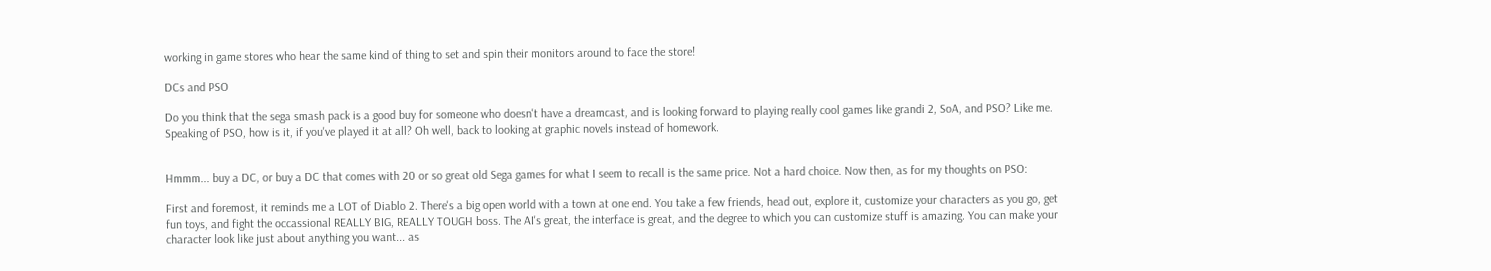working in game stores who hear the same kind of thing to set and spin their monitors around to face the store!

DCs and PSO

Do you think that the sega smash pack is a good buy for someone who doesn't have a dreamcast, and is looking forward to playing really cool games like grandi 2, SoA, and PSO? Like me. Speaking of PSO, how is it, if you've played it at all? Oh well, back to looking at graphic novels instead of homework.


Hmmm... buy a DC, or buy a DC that comes with 20 or so great old Sega games for what I seem to recall is the same price. Not a hard choice. Now then, as for my thoughts on PSO:

First and foremost, it reminds me a LOT of Diablo 2. There's a big open world with a town at one end. You take a few friends, head out, explore it, customize your characters as you go, get fun toys, and fight the occassional REALLY BIG, REALLY TOUGH boss. The AI's great, the interface is great, and the degree to which you can customize stuff is amazing. You can make your character look like just about anything you want... as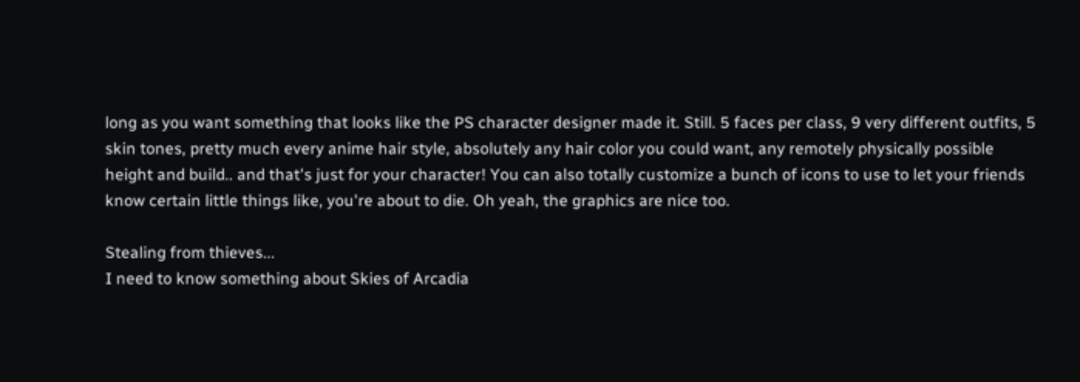long as you want something that looks like the PS character designer made it. Still. 5 faces per class, 9 very different outfits, 5 skin tones, pretty much every anime hair style, absolutely any hair color you could want, any remotely physically possible height and build.. and that's just for your character! You can also totally customize a bunch of icons to use to let your friends know certain little things like, you're about to die. Oh yeah, the graphics are nice too.

Stealing from thieves...
I need to know something about Skies of Arcadia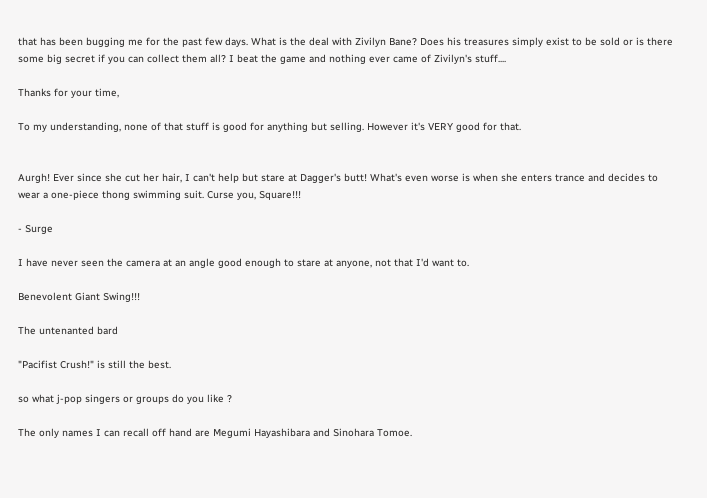that has been bugging me for the past few days. What is the deal with Zivilyn Bane? Does his treasures simply exist to be sold or is there some big secret if you can collect them all? I beat the game and nothing ever came of Zivilyn's stuff....

Thanks for your time,

To my understanding, none of that stuff is good for anything but selling. However it's VERY good for that.


Aurgh! Ever since she cut her hair, I can't help but stare at Dagger's butt! What's even worse is when she enters trance and decides to wear a one-piece thong swimming suit. Curse you, Square!!!

- Surge

I have never seen the camera at an angle good enough to stare at anyone, not that I'd want to.

Benevolent Giant Swing!!!

The untenanted bard

"Pacifist Crush!" is still the best.

so what j-pop singers or groups do you like ?

The only names I can recall off hand are Megumi Hayashibara and Sinohara Tomoe.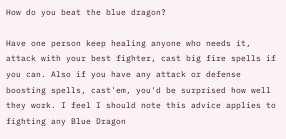How do you beat the blue dragon?

Have one person keep healing anyone who needs it, attack with your best fighter, cast big fire spells if you can. Also if you have any attack or defense boosting spells, cast'em, you'd be surprised how well they work. I feel I should note this advice applies to fighting any Blue Dragon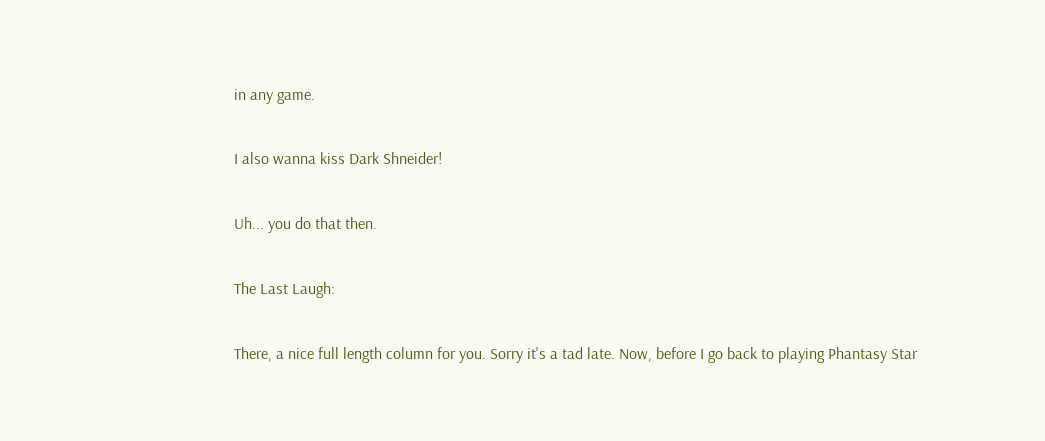in any game.

I also wanna kiss Dark Shneider!

Uh... you do that then.

The Last Laugh:

There, a nice full length column for you. Sorry it's a tad late. Now, before I go back to playing Phantasy Star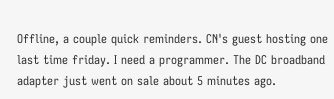Offline, a couple quick reminders. CN's guest hosting one last time friday. I need a programmer. The DC broadband adapter just went on sale about 5 minutes ago.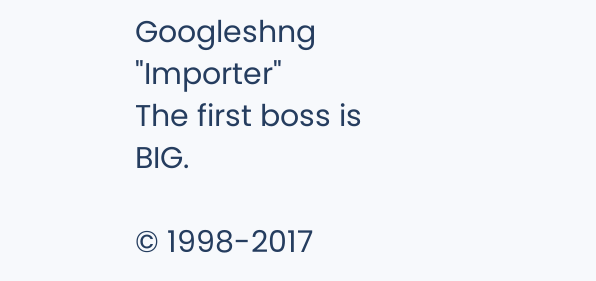Googleshng "Importer"
The first boss is BIG.

© 1998-2017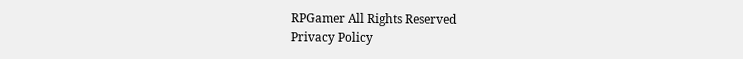RPGamer All Rights Reserved
Privacy Policy